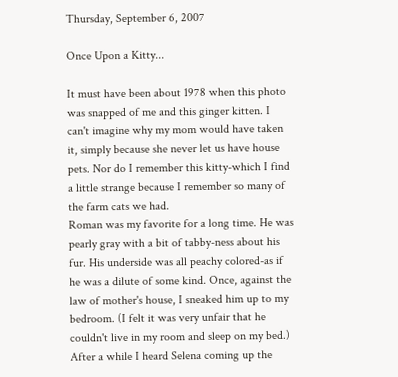Thursday, September 6, 2007

Once Upon a Kitty...

It must have been about 1978 when this photo was snapped of me and this ginger kitten. I can't imagine why my mom would have taken it, simply because she never let us have house pets. Nor do I remember this kitty-which I find a little strange because I remember so many of the farm cats we had.
Roman was my favorite for a long time. He was pearly gray with a bit of tabby-ness about his fur. His underside was all peachy colored-as if he was a dilute of some kind. Once, against the law of mother's house, I sneaked him up to my bedroom. (I felt it was very unfair that he couldn't live in my room and sleep on my bed.) After a while I heard Selena coming up the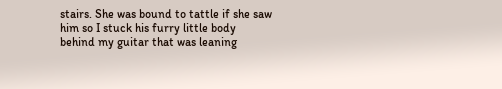stairs. She was bound to tattle if she saw him so I stuck his furry little body behind my guitar that was leaning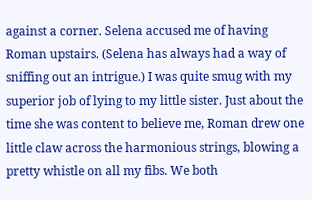against a corner. Selena accused me of having Roman upstairs. (Selena has always had a way of sniffing out an intrigue.) I was quite smug with my superior job of lying to my little sister. Just about the time she was content to believe me, Roman drew one little claw across the harmonious strings, blowing a pretty whistle on all my fibs. We both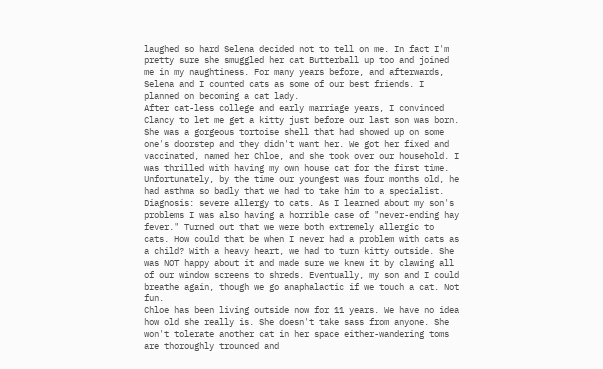laughed so hard Selena decided not to tell on me. In fact I'm pretty sure she smuggled her cat Butterball up too and joined me in my naughtiness. For many years before, and afterwards, Selena and I counted cats as some of our best friends. I planned on becoming a cat lady.
After cat-less college and early marriage years, I convinced Clancy to let me get a kitty just before our last son was born. She was a gorgeous tortoise shell that had showed up on some one's doorstep and they didn't want her. We got her fixed and vaccinated, named her Chloe, and she took over our household. I was thrilled with having my own house cat for the first time.
Unfortunately, by the time our youngest was four months old, he had asthma so badly that we had to take him to a specialist. Diagnosis: severe allergy to cats. As I learned about my son's problems I was also having a horrible case of "never-ending hay fever." Turned out that we were both extremely allergic to cats. How could that be when I never had a problem with cats as a child? With a heavy heart, we had to turn kitty outside. She was NOT happy about it and made sure we knew it by clawing all of our window screens to shreds. Eventually, my son and I could breathe again, though we go anaphalactic if we touch a cat. Not fun.
Chloe has been living outside now for 11 years. We have no idea how old she really is. She doesn't take sass from anyone. She won't tolerate another cat in her space either-wandering toms are thoroughly trounced and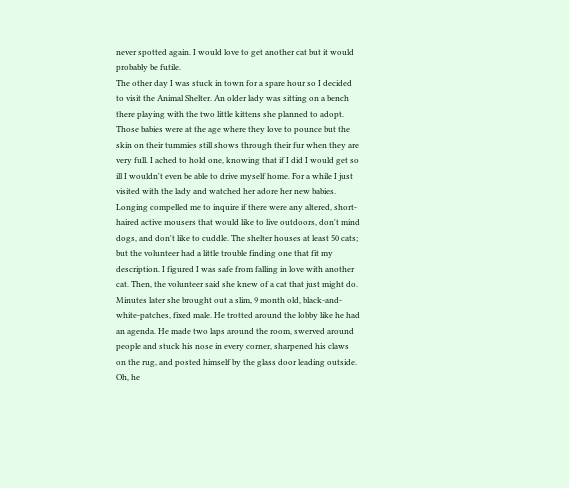never spotted again. I would love to get another cat but it would probably be futile.
The other day I was stuck in town for a spare hour so I decided to visit the Animal Shelter. An older lady was sitting on a bench there playing with the two little kittens she planned to adopt. Those babies were at the age where they love to pounce but the skin on their tummies still shows through their fur when they are very full. I ached to hold one, knowing that if I did I would get so ill I wouldn't even be able to drive myself home. For a while I just visited with the lady and watched her adore her new babies. Longing compelled me to inquire if there were any altered, short-haired active mousers that would like to live outdoors, don't mind dogs, and don't like to cuddle. The shelter houses at least 50 cats; but the volunteer had a little trouble finding one that fit my description. I figured I was safe from falling in love with another cat. Then, the volunteer said she knew of a cat that just might do.
Minutes later she brought out a slim, 9 month old, black-and-white-patches, fixed male. He trotted around the lobby like he had an agenda. He made two laps around the room, swerved around people and stuck his nose in every corner, sharpened his claws on the rug, and posted himself by the glass door leading outside. Oh, he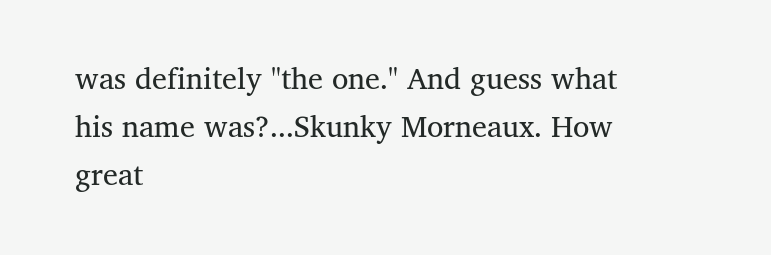was definitely "the one." And guess what his name was?...Skunky Morneaux. How great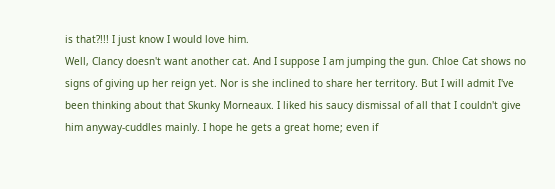is that?!!! I just know I would love him.
Well, Clancy doesn't want another cat. And I suppose I am jumping the gun. Chloe Cat shows no signs of giving up her reign yet. Nor is she inclined to share her territory. But I will admit I've been thinking about that Skunky Morneaux. I liked his saucy dismissal of all that I couldn't give him anyway-cuddles mainly. I hope he gets a great home; even if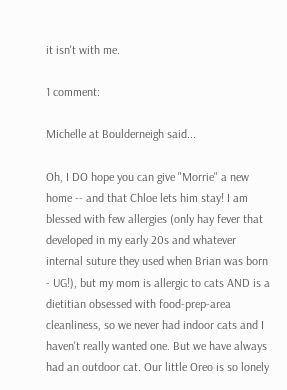it isn't with me.

1 comment:

Michelle at Boulderneigh said...

Oh, I DO hope you can give "Morrie" a new home -- and that Chloe lets him stay! I am blessed with few allergies (only hay fever that developed in my early 20s and whatever internal suture they used when Brian was born - UG!), but my mom is allergic to cats AND is a dietitian obsessed with food-prep-area cleanliness, so we never had indoor cats and I haven't really wanted one. But we have always had an outdoor cat. Our little Oreo is so lonely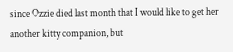since Ozzie died last month that I would like to get her another kitty companion, but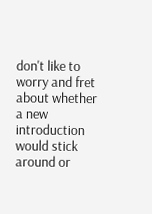don't like to worry and fret about whether a new introduction would stick around or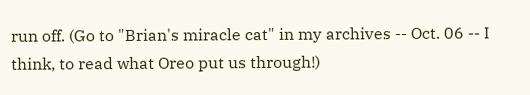run off. (Go to "Brian's miracle cat" in my archives -- Oct. 06 -- I think, to read what Oreo put us through!)